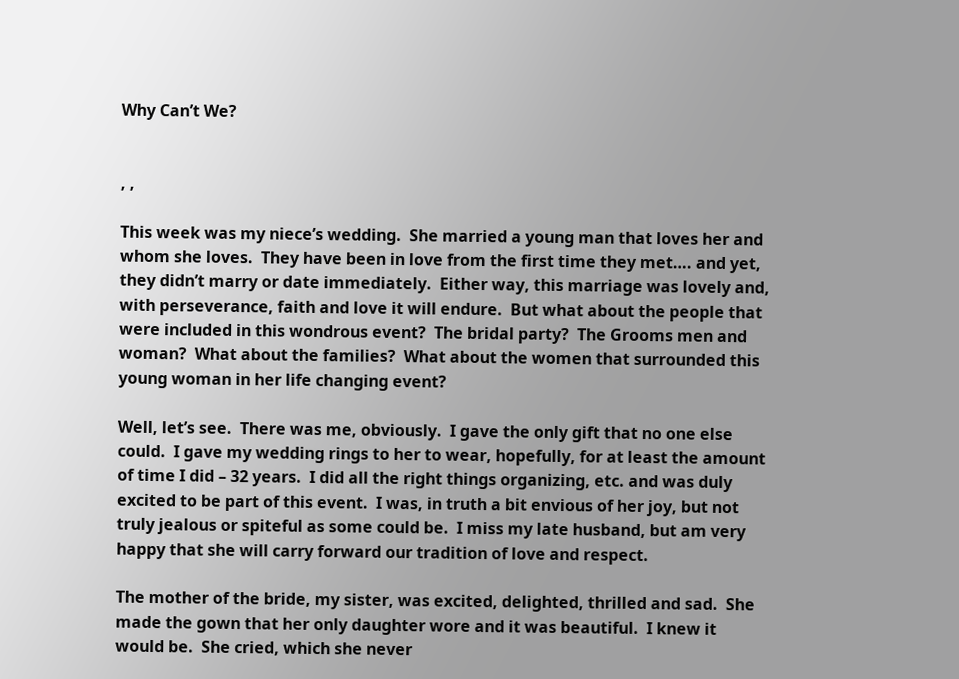Why Can’t We?


, ,

This week was my niece’s wedding.  She married a young man that loves her and whom she loves.  They have been in love from the first time they met…. and yet, they didn’t marry or date immediately.  Either way, this marriage was lovely and, with perseverance, faith and love it will endure.  But what about the people that were included in this wondrous event?  The bridal party?  The Grooms men and woman?  What about the families?  What about the women that surrounded this young woman in her life changing event?

Well, let’s see.  There was me, obviously.  I gave the only gift that no one else could.  I gave my wedding rings to her to wear, hopefully, for at least the amount of time I did – 32 years.  I did all the right things organizing, etc. and was duly excited to be part of this event.  I was, in truth a bit envious of her joy, but not truly jealous or spiteful as some could be.  I miss my late husband, but am very happy that she will carry forward our tradition of love and respect.

The mother of the bride, my sister, was excited, delighted, thrilled and sad.  She made the gown that her only daughter wore and it was beautiful.  I knew it would be.  She cried, which she never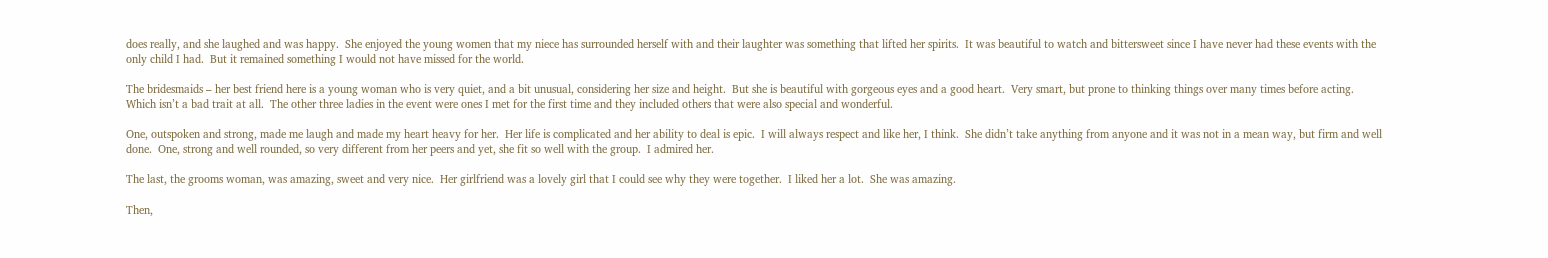does really, and she laughed and was happy.  She enjoyed the young women that my niece has surrounded herself with and their laughter was something that lifted her spirits.  It was beautiful to watch and bittersweet since I have never had these events with the only child I had.  But it remained something I would not have missed for the world.

The bridesmaids – her best friend here is a young woman who is very quiet, and a bit unusual, considering her size and height.  But she is beautiful with gorgeous eyes and a good heart.  Very smart, but prone to thinking things over many times before acting.  Which isn’t a bad trait at all.  The other three ladies in the event were ones I met for the first time and they included others that were also special and wonderful.

One, outspoken and strong, made me laugh and made my heart heavy for her.  Her life is complicated and her ability to deal is epic.  I will always respect and like her, I think.  She didn’t take anything from anyone and it was not in a mean way, but firm and well done.  One, strong and well rounded, so very different from her peers and yet, she fit so well with the group.  I admired her.

The last, the grooms woman, was amazing, sweet and very nice.  Her girlfriend was a lovely girl that I could see why they were together.  I liked her a lot.  She was amazing.

Then,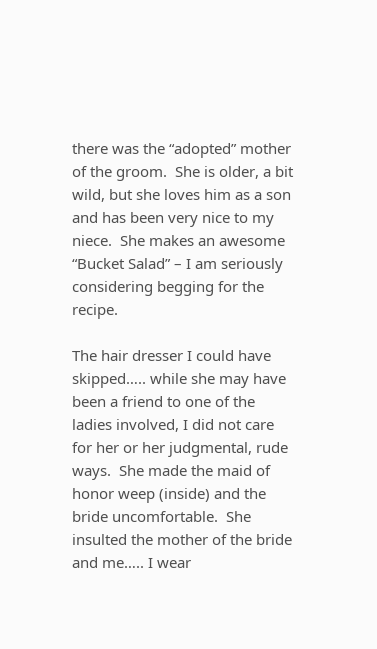there was the “adopted” mother of the groom.  She is older, a bit wild, but she loves him as a son and has been very nice to my niece.  She makes an awesome “Bucket Salad” – I am seriously considering begging for the recipe.

The hair dresser I could have skipped….. while she may have been a friend to one of the ladies involved, I did not care for her or her judgmental, rude ways.  She made the maid of honor weep (inside) and the bride uncomfortable.  She insulted the mother of the bride and me….. I wear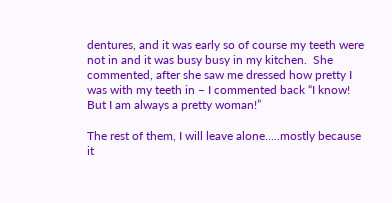dentures, and it was early so of course my teeth were not in and it was busy busy in my kitchen.  She commented, after she saw me dressed how pretty I was with my teeth in – I commented back “I know!  But I am always a pretty woman!”

The rest of them, I will leave alone…..mostly because it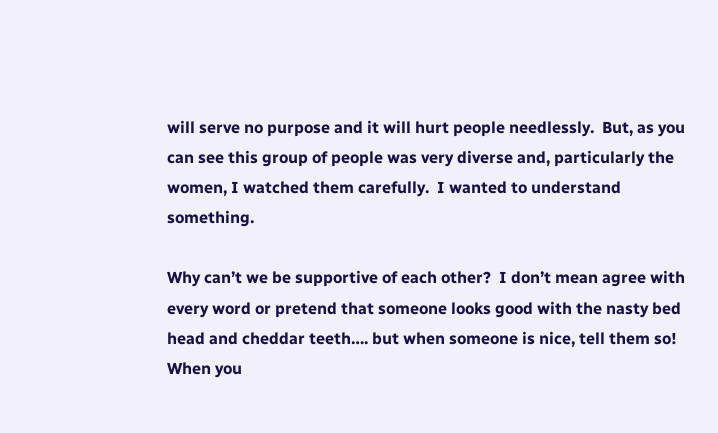will serve no purpose and it will hurt people needlessly.  But, as you can see this group of people was very diverse and, particularly the women, I watched them carefully.  I wanted to understand something.

Why can’t we be supportive of each other?  I don’t mean agree with every word or pretend that someone looks good with the nasty bed head and cheddar teeth…. but when someone is nice, tell them so!  When you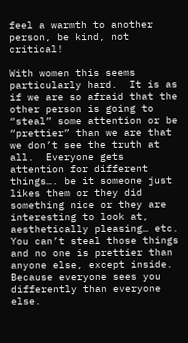feel a warmth to another person, be kind, not critical!

With women this seems particularly hard.  It is as if we are so afraid that the other person is going to “steal” some attention or be “prettier” than we are that we don’t see the truth at all.  Everyone gets attention for different things…. be it someone just likes them or they did something nice or they are interesting to look at, aesthetically pleasing… etc.  You can’t steal those things and no one is prettier than anyone else, except inside.  Because everyone sees you differently than everyone else.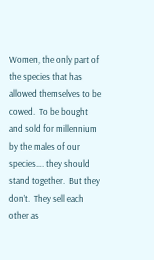Women, the only part of the species that has allowed themselves to be cowed.  To be bought and sold for millennium by the males of our species…. they should stand together.  But they don’t.  They sell each other as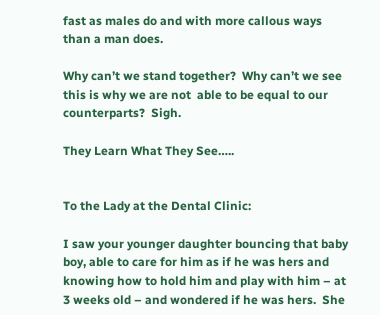fast as males do and with more callous ways than a man does.

Why can’t we stand together?  Why can’t we see this is why we are not  able to be equal to our counterparts?  Sigh.

They Learn What They See…..


To the Lady at the Dental Clinic:

I saw your younger daughter bouncing that baby boy, able to care for him as if he was hers and knowing how to hold him and play with him – at 3 weeks old – and wondered if he was hers.  She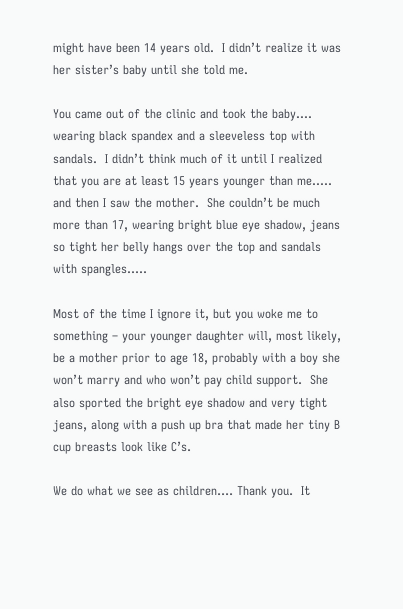might have been 14 years old.  I didn’t realize it was her sister’s baby until she told me.

You came out of the clinic and took the baby…. wearing black spandex and a sleeveless top with sandals.  I didn’t think much of it until I realized that you are at least 15 years younger than me….. and then I saw the mother.  She couldn’t be much more than 17, wearing bright blue eye shadow, jeans so tight her belly hangs over the top and sandals with spangles…..

Most of the time I ignore it, but you woke me to something – your younger daughter will, most likely, be a mother prior to age 18, probably with a boy she won’t marry and who won’t pay child support.  She also sported the bright eye shadow and very tight jeans, along with a push up bra that made her tiny B cup breasts look like C’s.

We do what we see as children…. Thank you.  It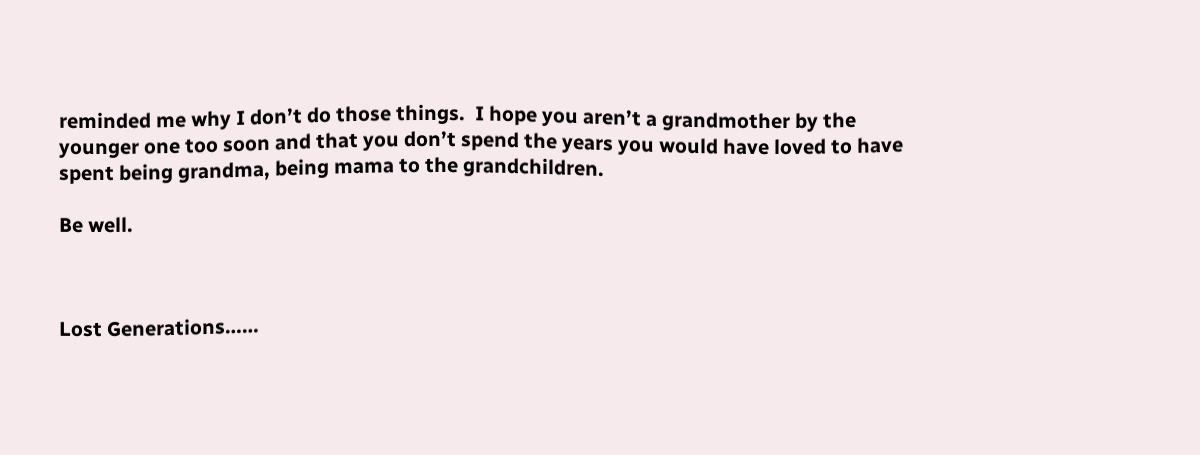reminded me why I don’t do those things.  I hope you aren’t a grandmother by the younger one too soon and that you don’t spend the years you would have loved to have spent being grandma, being mama to the grandchildren.

Be well.



Lost Generations……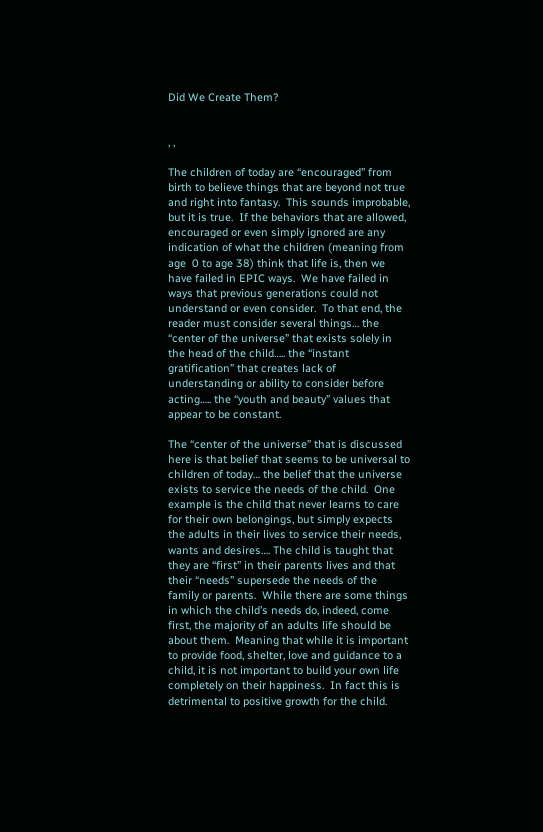Did We Create Them?


, ,

The children of today are “encouraged” from birth to believe things that are beyond not true and right into fantasy.  This sounds improbable, but it is true.  If the behaviors that are allowed, encouraged or even simply ignored are any indication of what the children (meaning from age  0 to age 38) think that life is, then we have failed in EPIC ways.  We have failed in ways that previous generations could not understand or even consider.  To that end, the reader must consider several things… the “center of the universe” that exists solely in the head of the child….. the “instant gratification” that creates lack of understanding or ability to consider before acting….. the “youth and beauty” values that appear to be constant.

The “center of the universe” that is discussed here is that belief that seems to be universal to children of today… the belief that the universe exists to service the needs of the child.  One example is the child that never learns to care for their own belongings, but simply expects the adults in their lives to service their needs, wants and desires…. The child is taught that they are “first” in their parents lives and that their “needs” supersede the needs of the family or parents.  While there are some things in which the child’s needs do, indeed, come first, the majority of an adults life should be about them.  Meaning that while it is important to provide food, shelter, love and guidance to a child, it is not important to build your own life completely on their happiness.  In fact this is detrimental to positive growth for the child.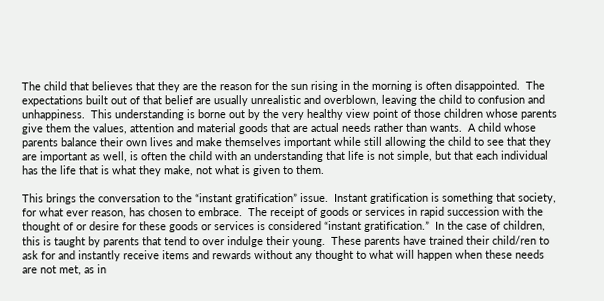The child that believes that they are the reason for the sun rising in the morning is often disappointed.  The expectations built out of that belief are usually unrealistic and overblown, leaving the child to confusion and unhappiness.  This understanding is borne out by the very healthy view point of those children whose parents give them the values, attention and material goods that are actual needs rather than wants.  A child whose parents balance their own lives and make themselves important while still allowing the child to see that they are important as well, is often the child with an understanding that life is not simple, but that each individual has the life that is what they make, not what is given to them.

This brings the conversation to the “instant gratification” issue.  Instant gratification is something that society, for what ever reason, has chosen to embrace.  The receipt of goods or services in rapid succession with the thought of or desire for these goods or services is considered “instant gratification.”  In the case of children, this is taught by parents that tend to over indulge their young.  These parents have trained their child/ren to ask for and instantly receive items and rewards without any thought to what will happen when these needs are not met, as in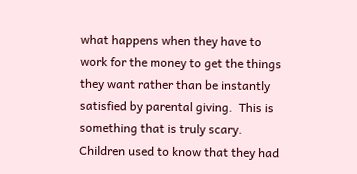what happens when they have to work for the money to get the things they want rather than be instantly satisfied by parental giving.  This is something that is truly scary.  Children used to know that they had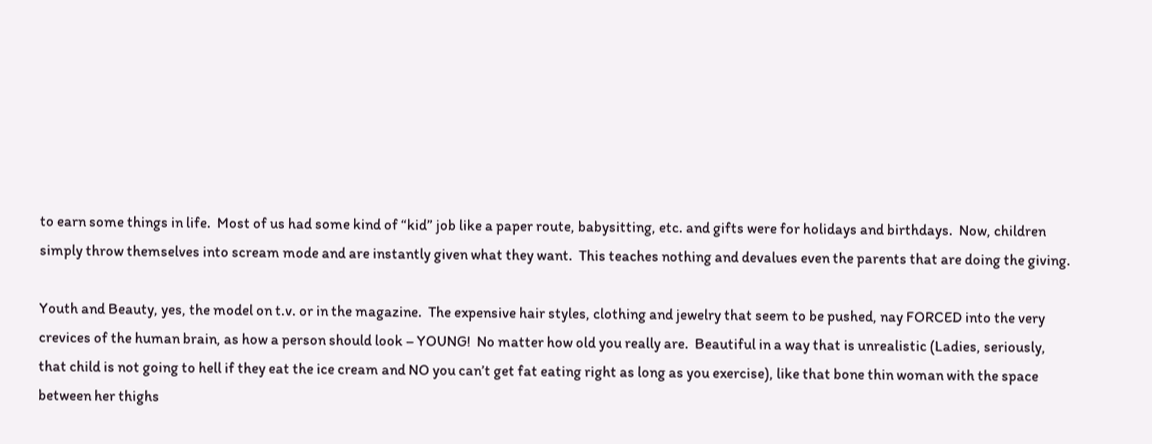to earn some things in life.  Most of us had some kind of “kid” job like a paper route, babysitting, etc. and gifts were for holidays and birthdays.  Now, children simply throw themselves into scream mode and are instantly given what they want.  This teaches nothing and devalues even the parents that are doing the giving.

Youth and Beauty, yes, the model on t.v. or in the magazine.  The expensive hair styles, clothing and jewelry that seem to be pushed, nay FORCED into the very crevices of the human brain, as how a person should look – YOUNG!  No matter how old you really are.  Beautiful in a way that is unrealistic (Ladies, seriously, that child is not going to hell if they eat the ice cream and NO you can’t get fat eating right as long as you exercise), like that bone thin woman with the space between her thighs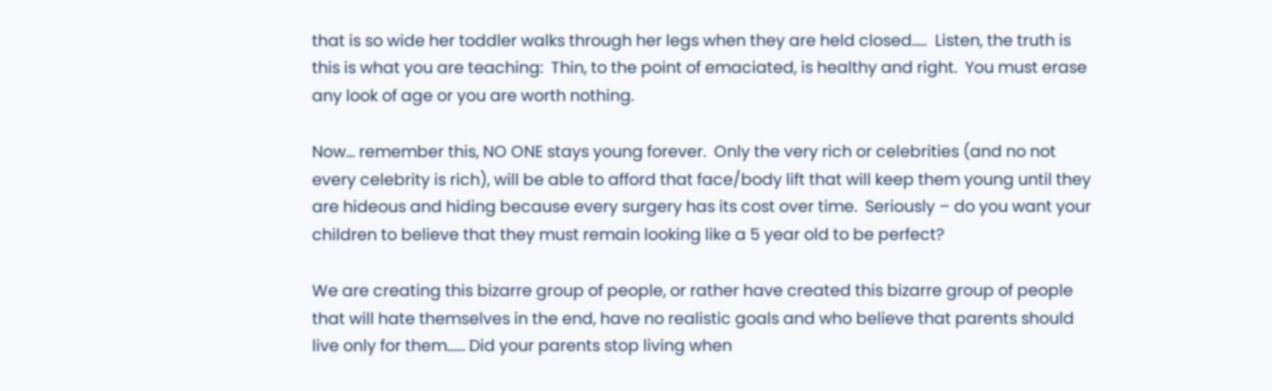that is so wide her toddler walks through her legs when they are held closed…..  Listen, the truth is this is what you are teaching:  Thin, to the point of emaciated, is healthy and right.  You must erase any look of age or you are worth nothing.

Now… remember this, NO ONE stays young forever.  Only the very rich or celebrities (and no not every celebrity is rich), will be able to afford that face/body lift that will keep them young until they are hideous and hiding because every surgery has its cost over time.  Seriously – do you want your children to believe that they must remain looking like a 5 year old to be perfect?

We are creating this bizarre group of people, or rather have created this bizarre group of people that will hate themselves in the end, have no realistic goals and who believe that parents should live only for them…… Did your parents stop living when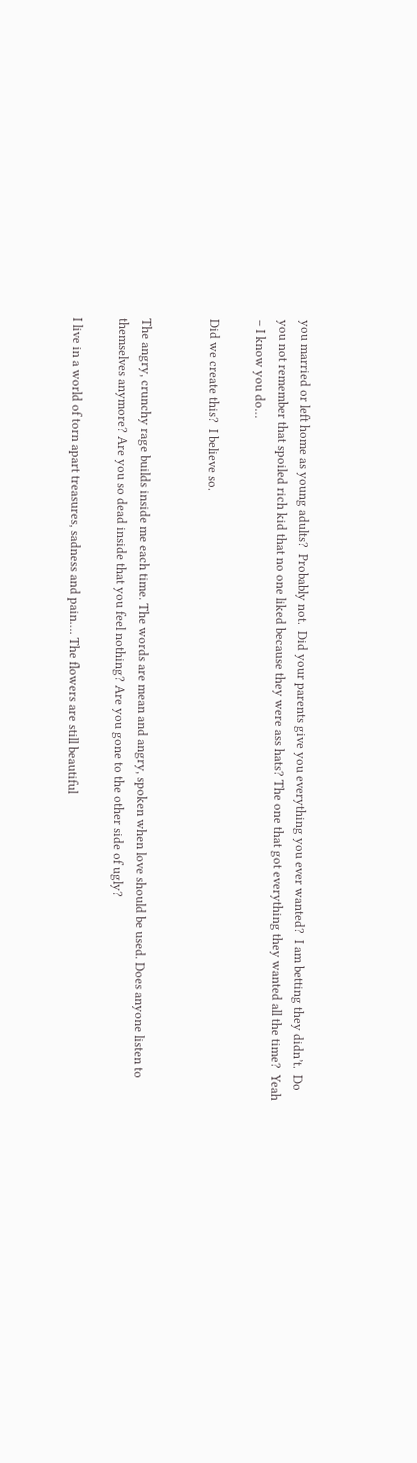you married or left home as young adults?  Probably not.  Did your parents give you everything you ever wanted?  I am betting they didn’t.  Do you not remember that spoiled rich kid that no one liked because they were ass hats? The one that got everything they wanted all the time?  Yeah – I know you do…

Did we create this?  I believe so.


The angry, crunchy rage builds inside me each time. The words are mean and angry, spoken when love should be used. Does anyone listen to themselves anymore? Are you so dead inside that you feel nothing? Are you gone to the other side of ugly?

I live in a world of torn apart treasures, sadness and pain…. The flowers are still beautiful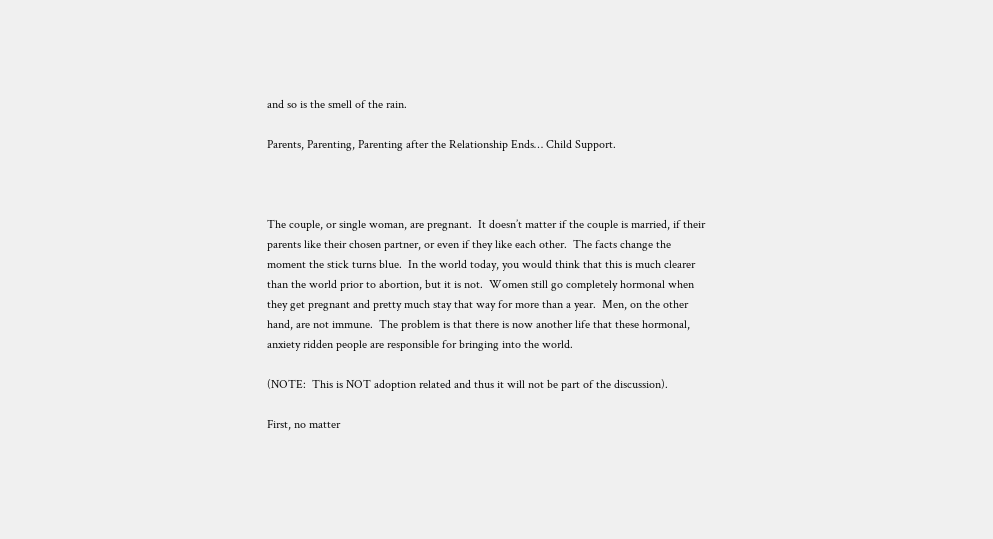and so is the smell of the rain.

Parents, Parenting, Parenting after the Relationship Ends… Child Support.



The couple, or single woman, are pregnant.  It doesn’t matter if the couple is married, if their parents like their chosen partner, or even if they like each other.  The facts change the moment the stick turns blue.  In the world today, you would think that this is much clearer than the world prior to abortion, but it is not.  Women still go completely hormonal when they get pregnant and pretty much stay that way for more than a year.  Men, on the other hand, are not immune.  The problem is that there is now another life that these hormonal, anxiety ridden people are responsible for bringing into the world.

(NOTE:  This is NOT adoption related and thus it will not be part of the discussion).

First, no matter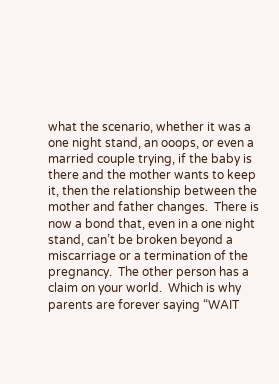what the scenario, whether it was a one night stand, an ooops, or even a married couple trying, if the baby is there and the mother wants to keep it, then the relationship between the mother and father changes.  There is now a bond that, even in a one night stand, can’t be broken beyond a miscarriage or a termination of the pregnancy.  The other person has a claim on your world.  Which is why parents are forever saying “WAIT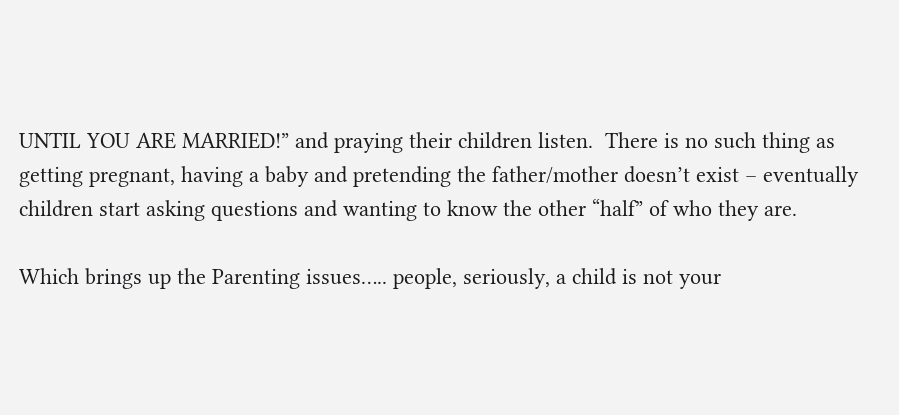UNTIL YOU ARE MARRIED!” and praying their children listen.  There is no such thing as getting pregnant, having a baby and pretending the father/mother doesn’t exist – eventually children start asking questions and wanting to know the other “half” of who they are.

Which brings up the Parenting issues….. people, seriously, a child is not your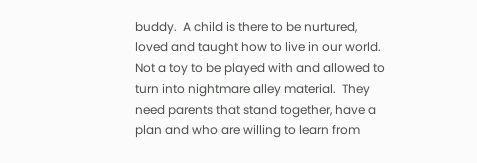buddy.  A child is there to be nurtured, loved and taught how to live in our world.  Not a toy to be played with and allowed to turn into nightmare alley material.  They need parents that stand together, have a plan and who are willing to learn from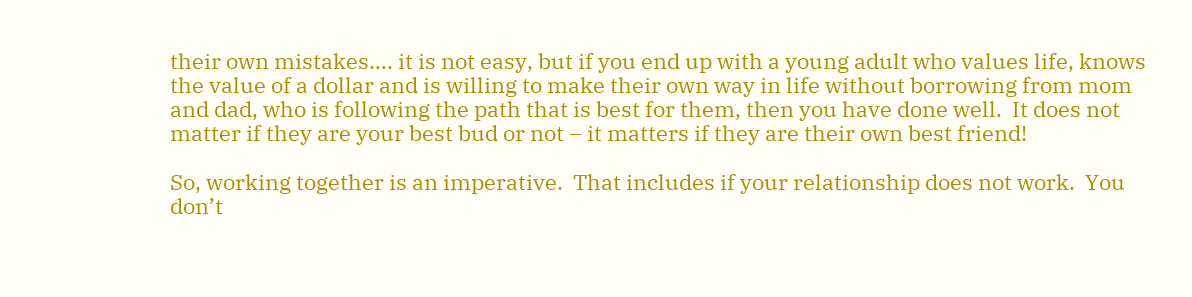their own mistakes…. it is not easy, but if you end up with a young adult who values life, knows the value of a dollar and is willing to make their own way in life without borrowing from mom and dad, who is following the path that is best for them, then you have done well.  It does not matter if they are your best bud or not – it matters if they are their own best friend!

So, working together is an imperative.  That includes if your relationship does not work.  You don’t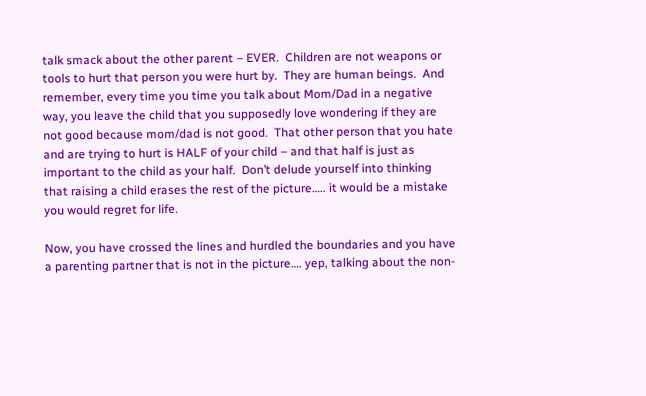talk smack about the other parent – EVER.  Children are not weapons or tools to hurt that person you were hurt by.  They are human beings.  And remember, every time you time you talk about Mom/Dad in a negative way, you leave the child that you supposedly love wondering if they are not good because mom/dad is not good.  That other person that you hate and are trying to hurt is HALF of your child – and that half is just as important to the child as your half.  Don’t delude yourself into thinking that raising a child erases the rest of the picture….. it would be a mistake you would regret for life.

Now, you have crossed the lines and hurdled the boundaries and you have a parenting partner that is not in the picture…. yep, talking about the non-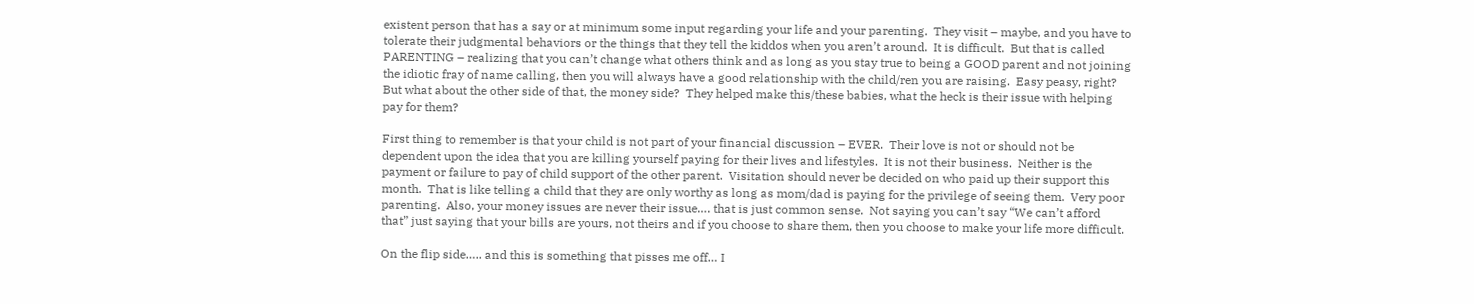existent person that has a say or at minimum some input regarding your life and your parenting.  They visit – maybe, and you have to tolerate their judgmental behaviors or the things that they tell the kiddos when you aren’t around.  It is difficult.  But that is called PARENTING – realizing that you can’t change what others think and as long as you stay true to being a GOOD parent and not joining the idiotic fray of name calling, then you will always have a good relationship with the child/ren you are raising.  Easy peasy, right?  But what about the other side of that, the money side?  They helped make this/these babies, what the heck is their issue with helping pay for them?

First thing to remember is that your child is not part of your financial discussion – EVER.  Their love is not or should not be dependent upon the idea that you are killing yourself paying for their lives and lifestyles.  It is not their business.  Neither is the payment or failure to pay of child support of the other parent.  Visitation should never be decided on who paid up their support this month.  That is like telling a child that they are only worthy as long as mom/dad is paying for the privilege of seeing them.  Very poor parenting.  Also, your money issues are never their issue…. that is just common sense.  Not saying you can’t say “We can’t afford that” just saying that your bills are yours, not theirs and if you choose to share them, then you choose to make your life more difficult.

On the flip side….. and this is something that pisses me off… I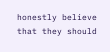honestly believe that they should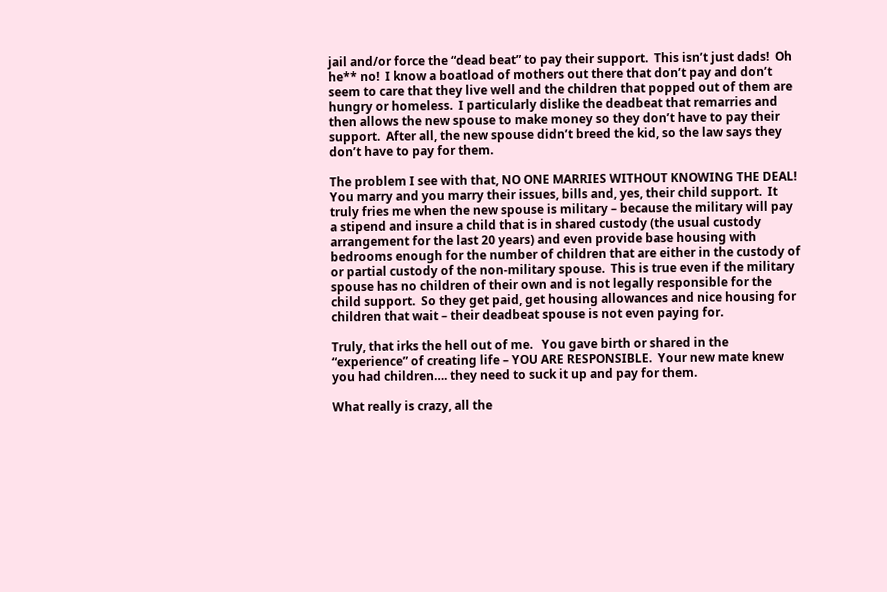jail and/or force the “dead beat” to pay their support.  This isn’t just dads!  Oh he** no!  I know a boatload of mothers out there that don’t pay and don’t seem to care that they live well and the children that popped out of them are hungry or homeless.  I particularly dislike the deadbeat that remarries and then allows the new spouse to make money so they don’t have to pay their support.  After all, the new spouse didn’t breed the kid, so the law says they don’t have to pay for them.

The problem I see with that, NO ONE MARRIES WITHOUT KNOWING THE DEAL!  You marry and you marry their issues, bills and, yes, their child support.  It truly fries me when the new spouse is military – because the military will pay a stipend and insure a child that is in shared custody (the usual custody arrangement for the last 20 years) and even provide base housing with bedrooms enough for the number of children that are either in the custody of or partial custody of the non-military spouse.  This is true even if the military spouse has no children of their own and is not legally responsible for the child support.  So they get paid, get housing allowances and nice housing for children that wait – their deadbeat spouse is not even paying for.

Truly, that irks the hell out of me.   You gave birth or shared in the “experience” of creating life – YOU ARE RESPONSIBLE.  Your new mate knew  you had children…. they need to suck it up and pay for them.

What really is crazy, all the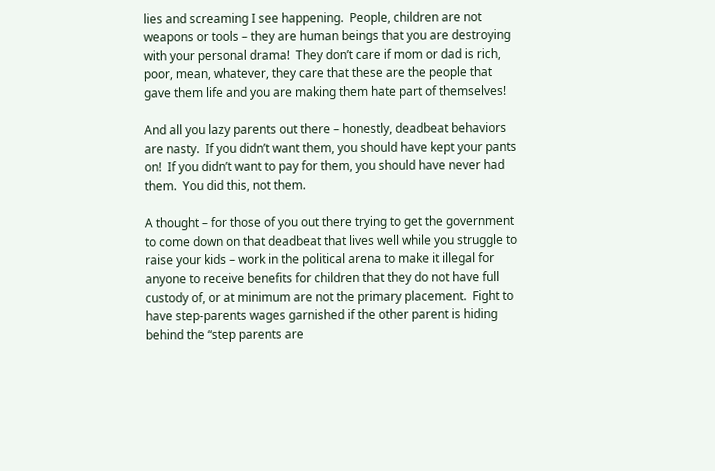lies and screaming I see happening.  People, children are not weapons or tools – they are human beings that you are destroying with your personal drama!  They don’t care if mom or dad is rich, poor, mean, whatever, they care that these are the people that gave them life and you are making them hate part of themselves!

And all you lazy parents out there – honestly, deadbeat behaviors are nasty.  If you didn’t want them, you should have kept your pants on!  If you didn’t want to pay for them, you should have never had them.  You did this, not them.

A thought – for those of you out there trying to get the government to come down on that deadbeat that lives well while you struggle to raise your kids – work in the political arena to make it illegal for anyone to receive benefits for children that they do not have full custody of, or at minimum are not the primary placement.  Fight to have step-parents wages garnished if the other parent is hiding behind the “step parents are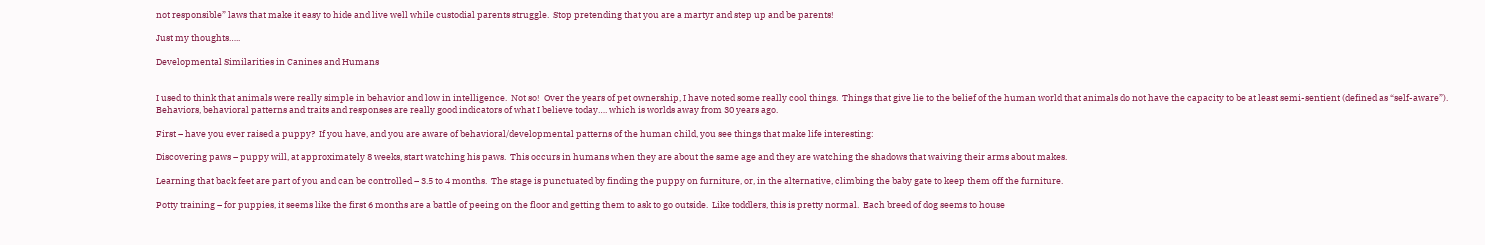not responsible” laws that make it easy to hide and live well while custodial parents struggle.  Stop pretending that you are a martyr and step up and be parents!

Just my thoughts…..

Developmental Similarities in Canines and Humans


I used to think that animals were really simple in behavior and low in intelligence.  Not so!  Over the years of pet ownership, I have noted some really cool things.  Things that give lie to the belief of the human world that animals do not have the capacity to be at least semi-sentient (defined as “self-aware”).  Behaviors, behavioral patterns and traits and responses are really good indicators of what I believe today…. which is worlds away from 30 years ago.

First – have you ever raised a puppy?  If you have, and you are aware of behavioral/developmental patterns of the human child, you see things that make life interesting:

Discovering paws – puppy will, at approximately 8 weeks, start watching his paws.  This occurs in humans when they are about the same age and they are watching the shadows that waiving their arms about makes.

Learning that back feet are part of you and can be controlled – 3.5 to 4 months.  The stage is punctuated by finding the puppy on furniture, or, in the alternative, climbing the baby gate to keep them off the furniture.

Potty training – for puppies, it seems like the first 6 months are a battle of peeing on the floor and getting them to ask to go outside.  Like toddlers, this is pretty normal.  Each breed of dog seems to house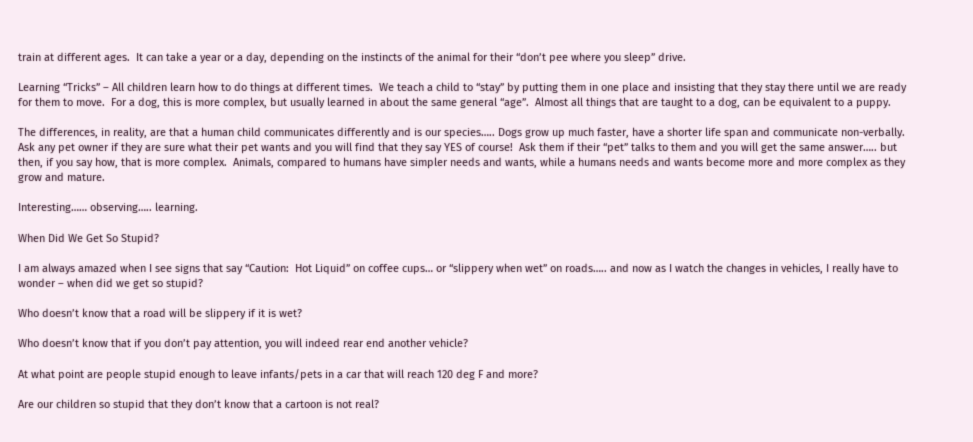train at different ages.  It can take a year or a day, depending on the instincts of the animal for their “don’t pee where you sleep” drive.

Learning “Tricks” – All children learn how to do things at different times.  We teach a child to “stay” by putting them in one place and insisting that they stay there until we are ready for them to move.  For a dog, this is more complex, but usually learned in about the same general “age”.  Almost all things that are taught to a dog, can be equivalent to a puppy.

The differences, in reality, are that a human child communicates differently and is our species….. Dogs grow up much faster, have a shorter life span and communicate non-verbally.  Ask any pet owner if they are sure what their pet wants and you will find that they say YES of course!  Ask them if their “pet” talks to them and you will get the same answer….. but then, if you say how, that is more complex.  Animals, compared to humans have simpler needs and wants, while a humans needs and wants become more and more complex as they grow and mature.

Interesting…… observing….. learning.

When Did We Get So Stupid?

I am always amazed when I see signs that say “Caution:  Hot Liquid” on coffee cups… or “slippery when wet” on roads….. and now as I watch the changes in vehicles, I really have to wonder – when did we get so stupid?

Who doesn’t know that a road will be slippery if it is wet?

Who doesn’t know that if you don’t pay attention, you will indeed rear end another vehicle?

At what point are people stupid enough to leave infants/pets in a car that will reach 120 deg F and more?

Are our children so stupid that they don’t know that a cartoon is not real?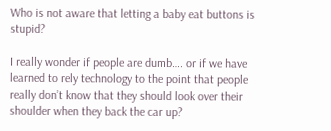Who is not aware that letting a baby eat buttons is stupid?

I really wonder if people are dumb…. or if we have learned to rely technology to the point that people really don’t know that they should look over their shoulder when they back the car up?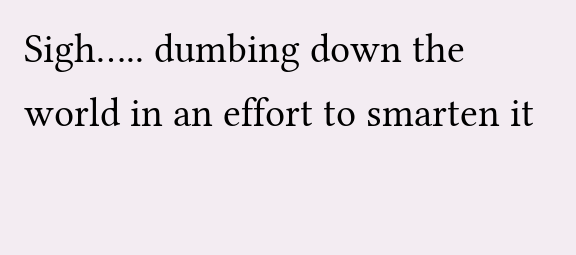Sigh….. dumbing down the world in an effort to smarten it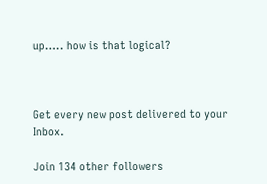up….. how is that logical?



Get every new post delivered to your Inbox.

Join 134 other followers